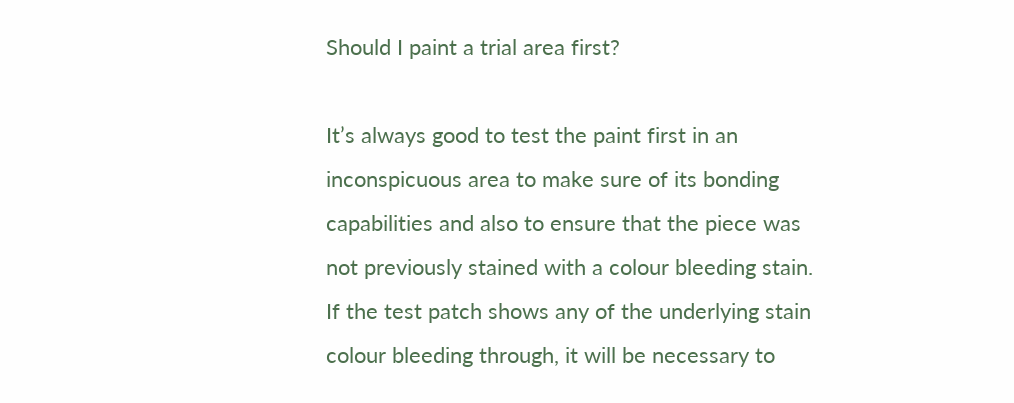Should I paint a trial area first?

It’s always good to test the paint first in an inconspicuous area to make sure of its bonding capabilities and also to ensure that the piece was not previously stained with a colour bleeding stain. If the test patch shows any of the underlying stain colour bleeding through, it will be necessary to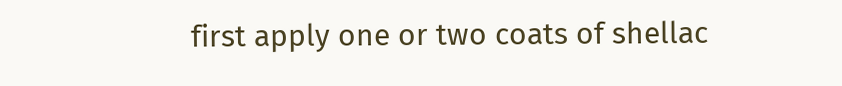first apply one or two coats of shellac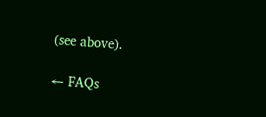(see above).

← FAQs